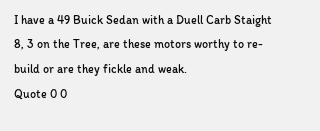I have a 49 Buick Sedan with a Duell Carb Staight 8, 3 on the Tree, are these motors worthy to re-build or are they fickle and weak.
Quote 0 0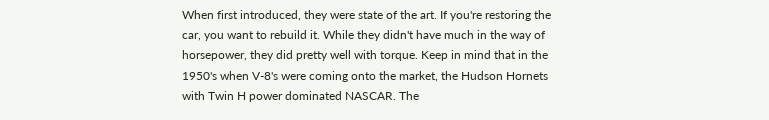When first introduced, they were state of the art. If you're restoring the car, you want to rebuild it. While they didn't have much in the way of horsepower, they did pretty well with torque. Keep in mind that in the 1950's when V-8's were coming onto the market, the Hudson Hornets with Twin H power dominated NASCAR. The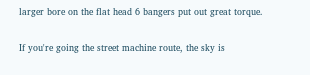larger bore on the flat head 6 bangers put out great torque.

If you're going the street machine route, the sky is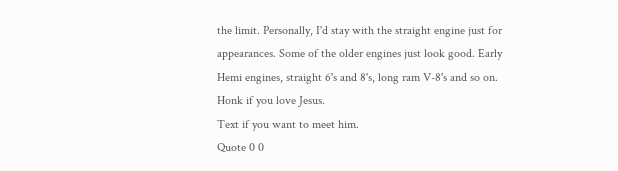the limit. Personally, I'd stay with the straight engine just for appearances. Some of the older engines just look good. Early Hemi engines, straight 6's and 8's, long ram V-8's and so on.
Honk if you love Jesus.
Text if you want to meet him.
Quote 0 0